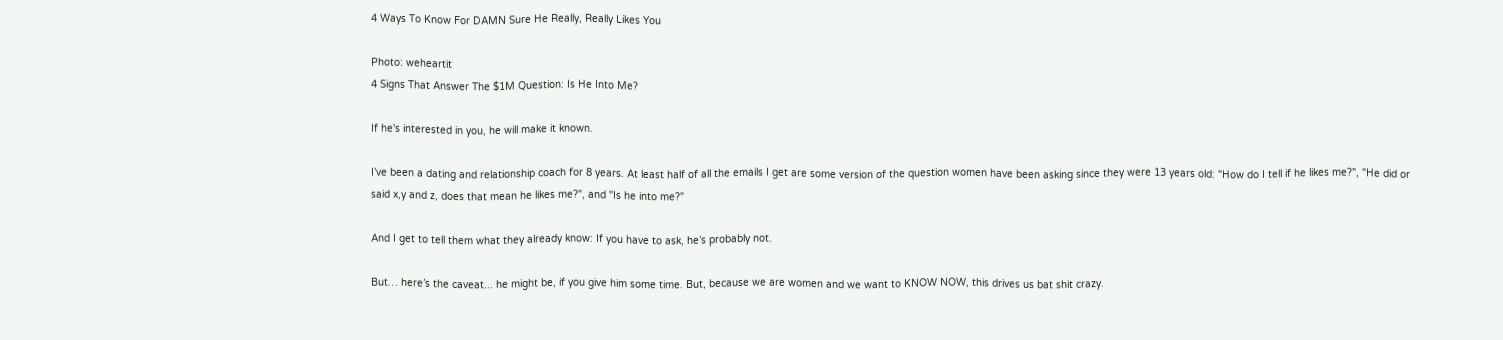4 Ways To Know For DAMN Sure He Really, Really Likes You

Photo: weheartit
4 Signs That Answer The $1M Question: Is He Into Me?

If he's interested in you, he will make it known.

I’ve been a dating and relationship coach for 8 years. At least half of all the emails I get are some version of the question women have been asking since they were 13 years old: "How do I tell if he likes me?", "He did or said x,y and z, does that mean he likes me?", and "Is he into me?"

And I get to tell them what they already know: If you have to ask, he’s probably not.

But… here’s the caveat... he might be, if you give him some time. But, because we are women and we want to KNOW NOW, this drives us bat shit crazy.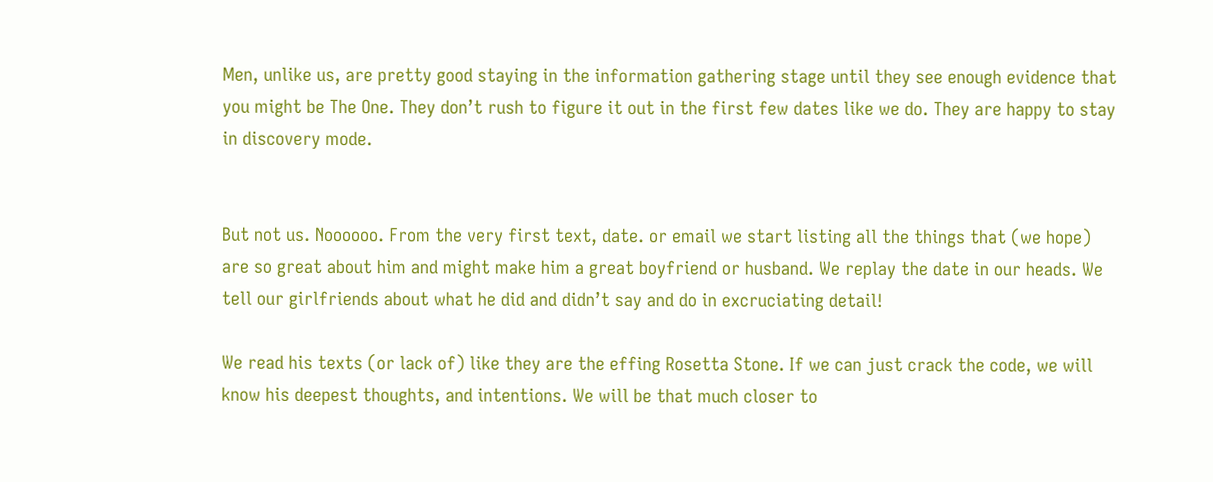Men, unlike us, are pretty good staying in the information gathering stage until they see enough evidence that you might be The One. They don’t rush to figure it out in the first few dates like we do. They are happy to stay in discovery mode.


But not us. Noooooo. From the very first text, date. or email we start listing all the things that (we hope) are so great about him and might make him a great boyfriend or husband. We replay the date in our heads. We tell our girlfriends about what he did and didn’t say and do in excruciating detail!

We read his texts (or lack of) like they are the effing Rosetta Stone. If we can just crack the code, we will know his deepest thoughts, and intentions. We will be that much closer to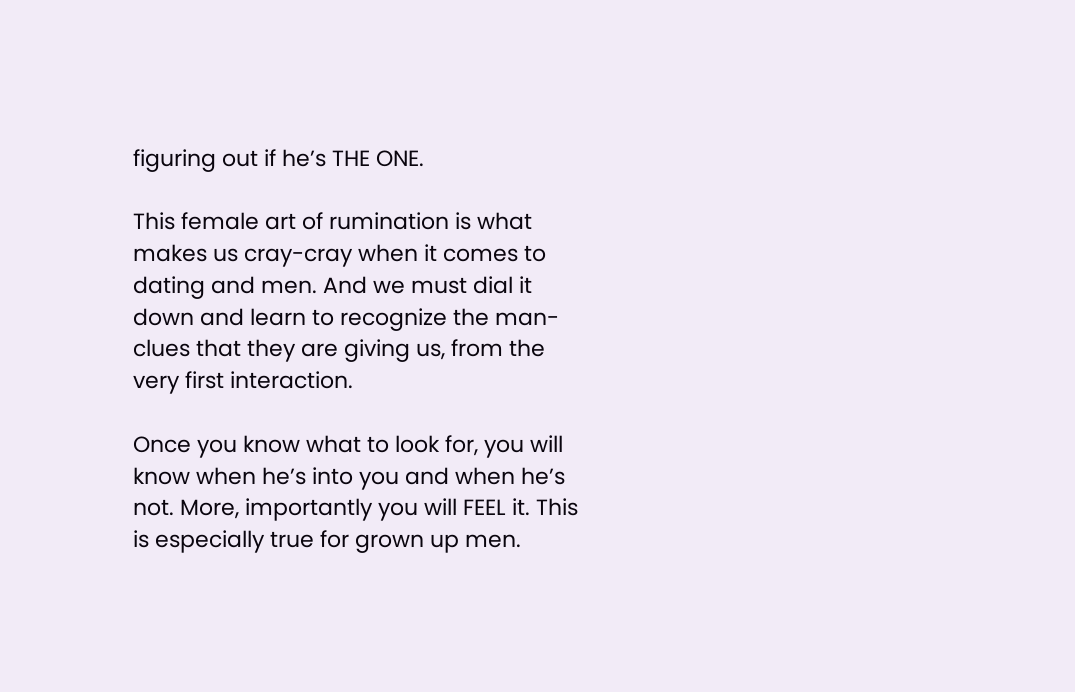figuring out if he’s THE ONE.

This female art of rumination is what makes us cray-cray when it comes to dating and men. And we must dial it down and learn to recognize the man-clues that they are giving us, from the very first interaction.

Once you know what to look for, you will know when he’s into you and when he’s not. More, importantly you will FEEL it. This is especially true for grown up men.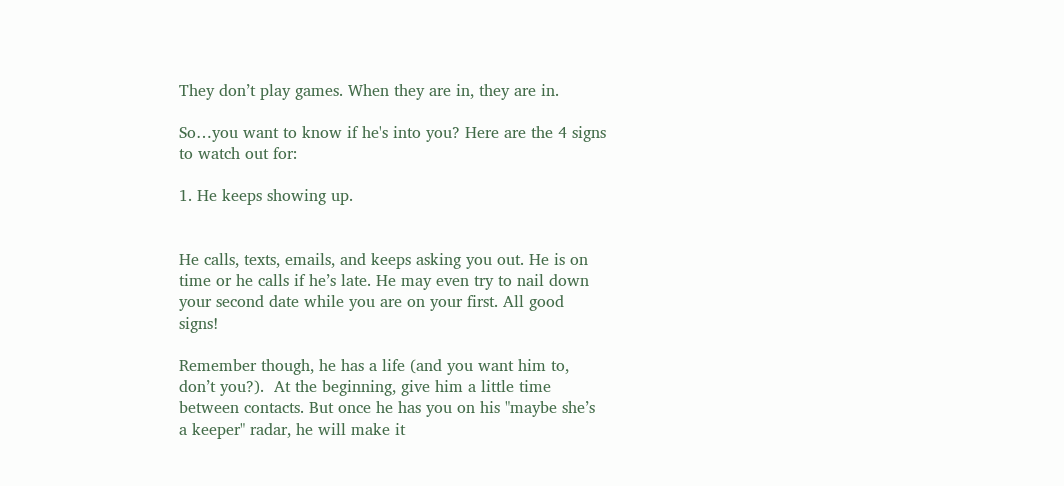They don’t play games. When they are in, they are in.

So…you want to know if he's into you? Here are the 4 signs to watch out for:

1. He keeps showing up.


He calls, texts, emails, and keeps asking you out. He is on time or he calls if he’s late. He may even try to nail down your second date while you are on your first. All good signs!

Remember though, he has a life (and you want him to, don’t you?).  At the beginning, give him a little time between contacts. But once he has you on his "maybe she’s a keeper" radar, he will make it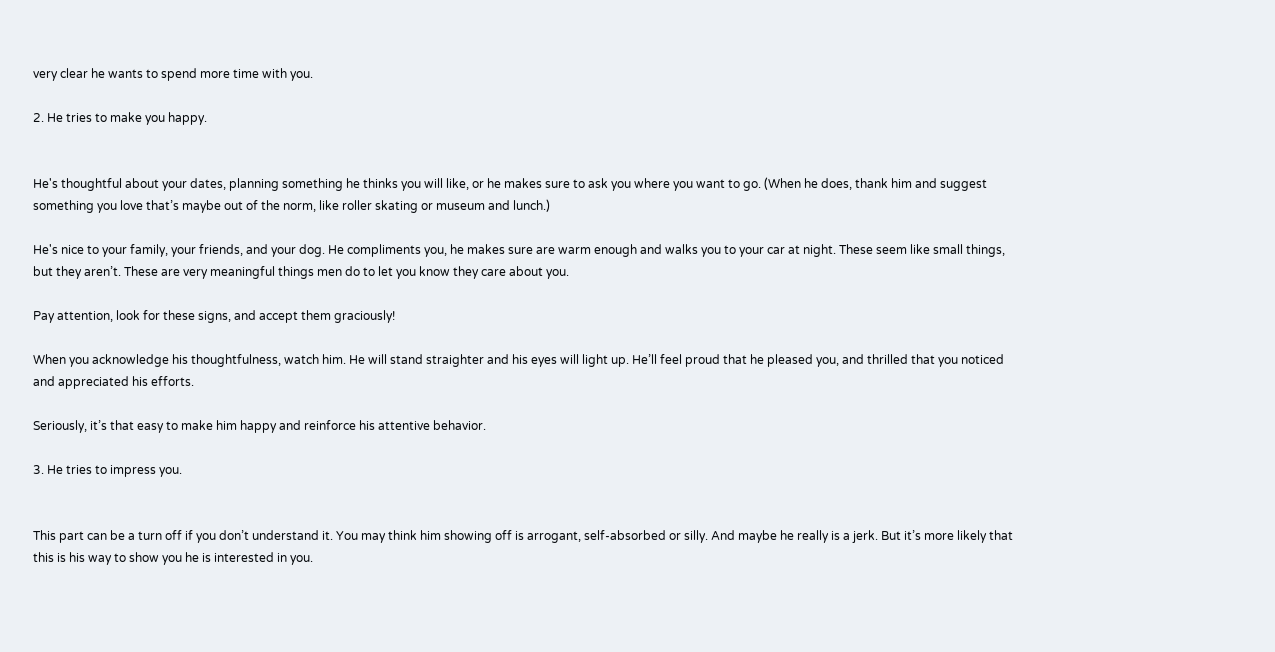very clear he wants to spend more time with you.

2. He tries to make you happy.


He's thoughtful about your dates, planning something he thinks you will like, or he makes sure to ask you where you want to go. (When he does, thank him and suggest something you love that’s maybe out of the norm, like roller skating or museum and lunch.)

He's nice to your family, your friends, and your dog. He compliments you, he makes sure are warm enough and walks you to your car at night. These seem like small things, but they aren’t. These are very meaningful things men do to let you know they care about you.

Pay attention, look for these signs, and accept them graciously!

When you acknowledge his thoughtfulness, watch him. He will stand straighter and his eyes will light up. He’ll feel proud that he pleased you, and thrilled that you noticed and appreciated his efforts.

Seriously, it’s that easy to make him happy and reinforce his attentive behavior.

3. He tries to impress you.


This part can be a turn off if you don’t understand it. You may think him showing off is arrogant, self-absorbed or silly. And maybe he really is a jerk. But it’s more likely that this is his way to show you he is interested in you.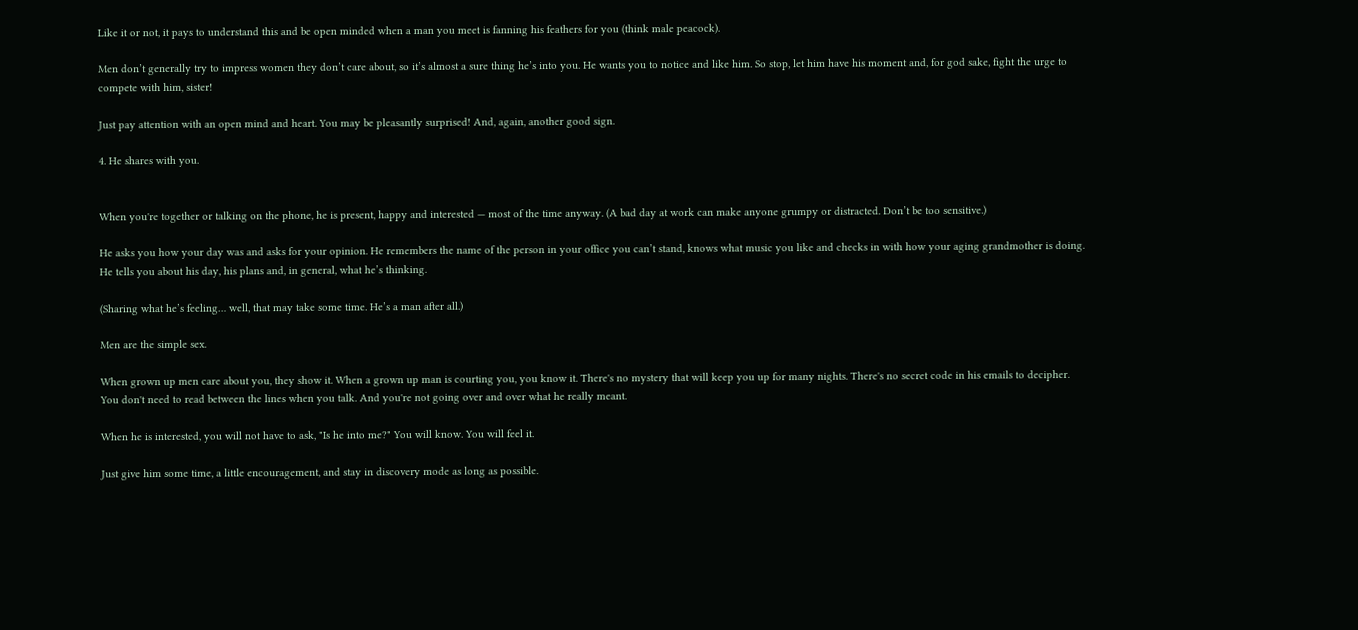Like it or not, it pays to understand this and be open minded when a man you meet is fanning his feathers for you (think male peacock).

Men don’t generally try to impress women they don’t care about, so it’s almost a sure thing he’s into you. He wants you to notice and like him. So stop, let him have his moment and, for god sake, fight the urge to compete with him, sister!

Just pay attention with an open mind and heart. You may be pleasantly surprised! And, again, another good sign.

4. He shares with you.


When you're together or talking on the phone, he is present, happy and interested — most of the time anyway. (A bad day at work can make anyone grumpy or distracted. Don’t be too sensitive.)

He asks you how your day was and asks for your opinion. He remembers the name of the person in your office you can’t stand, knows what music you like and checks in with how your aging grandmother is doing. He tells you about his day, his plans and, in general, what he’s thinking.

(Sharing what he’s feeling… well, that may take some time. He’s a man after all.)

Men are the simple sex.

When grown up men care about you, they show it. When a grown up man is courting you, you know it. There's no mystery that will keep you up for many nights. There's no secret code in his emails to decipher. You don't need to read between the lines when you talk. And you're not going over and over what he really meant.

When he is interested, you will not have to ask, "Is he into me?" You will know. You will feel it.

Just give him some time, a little encouragement, and stay in discovery mode as long as possible.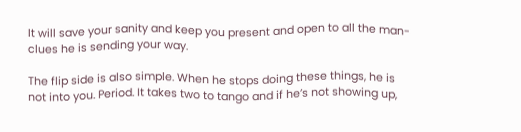It will save your sanity and keep you present and open to all the man-clues he is sending your way.

The flip side is also simple. When he stops doing these things, he is not into you. Period. It takes two to tango and if he’s not showing up,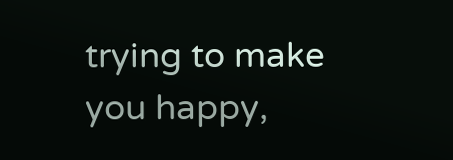trying to make you happy,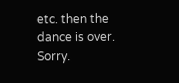etc. then the dance is over. Sorry.